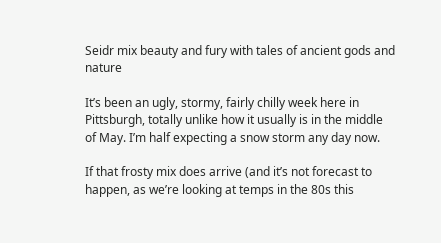Seidr mix beauty and fury with tales of ancient gods and nature

It’s been an ugly, stormy, fairly chilly week here in Pittsburgh, totally unlike how it usually is in the middle of May. I’m half expecting a snow storm any day now.

If that frosty mix does arrive (and it’s not forecast to happen, as we’re looking at temps in the 80s this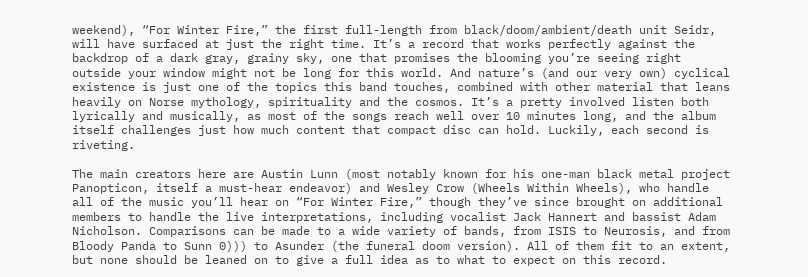weekend), “For Winter Fire,” the first full-length from black/doom/ambient/death unit Seidr, will have surfaced at just the right time. It’s a record that works perfectly against the backdrop of a dark gray, grainy sky, one that promises the blooming you’re seeing right outside your window might not be long for this world. And nature’s (and our very own) cyclical existence is just one of the topics this band touches, combined with other material that leans heavily on Norse mythology, spirituality and the cosmos. It’s a pretty involved listen both lyrically and musically, as most of the songs reach well over 10 minutes long, and the album itself challenges just how much content that compact disc can hold. Luckily, each second is riveting.

The main creators here are Austin Lunn (most notably known for his one-man black metal project Panopticon, itself a must-hear endeavor) and Wesley Crow (Wheels Within Wheels), who handle all of the music you’ll hear on “For Winter Fire,” though they’ve since brought on additional members to handle the live interpretations, including vocalist Jack Hannert and bassist Adam Nicholson. Comparisons can be made to a wide variety of bands, from ISIS to Neurosis, and from Bloody Panda to Sunn 0))) to Asunder (the funeral doom version). All of them fit to an extent, but none should be leaned on to give a full idea as to what to expect on this record.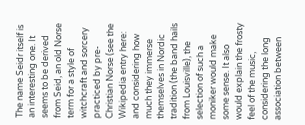The name Seidr itself is an interesting one. It seems to be derived from Seid, an old Norse term for a style of witchcraft and sorcery practiced by pre-Christian Norse (see the Wikipedia entry here: and considering how much they immerse themselves in Nordic tradition (the band hails from Louisville), the selection of such a moniker would make some sense. It also would explain the frosty feel of the music, considering the long association between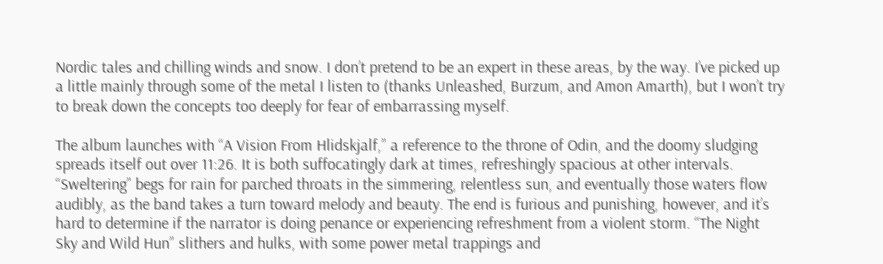Nordic tales and chilling winds and snow. I don’t pretend to be an expert in these areas, by the way. I’ve picked up a little mainly through some of the metal I listen to (thanks Unleashed, Burzum, and Amon Amarth), but I won’t try to break down the concepts too deeply for fear of embarrassing myself.

The album launches with “A Vision From Hlidskjalf,” a reference to the throne of Odin, and the doomy sludging spreads itself out over 11:26. It is both suffocatingly dark at times, refreshingly spacious at other intervals.  “Sweltering” begs for rain for parched throats in the simmering, relentless sun, and eventually those waters flow audibly, as the band takes a turn toward melody and beauty. The end is furious and punishing, however, and it’s hard to determine if the narrator is doing penance or experiencing refreshment from a violent storm. “The Night Sky and Wild Hun” slithers and hulks, with some power metal trappings and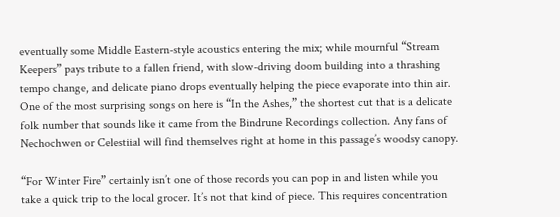eventually some Middle Eastern-style acoustics entering the mix; while mournful “Stream Keepers” pays tribute to a fallen friend, with slow-driving doom building into a thrashing tempo change, and delicate piano drops eventually helping the piece evaporate into thin air. One of the most surprising songs on here is “In the Ashes,” the shortest cut that is a delicate folk number that sounds like it came from the Bindrune Recordings collection. Any fans of Nechochwen or Celestiial will find themselves right at home in this passage’s woodsy canopy.

“For Winter Fire” certainly isn’t one of those records you can pop in and listen while you take a quick trip to the local grocer. It’s not that kind of piece. This requires concentration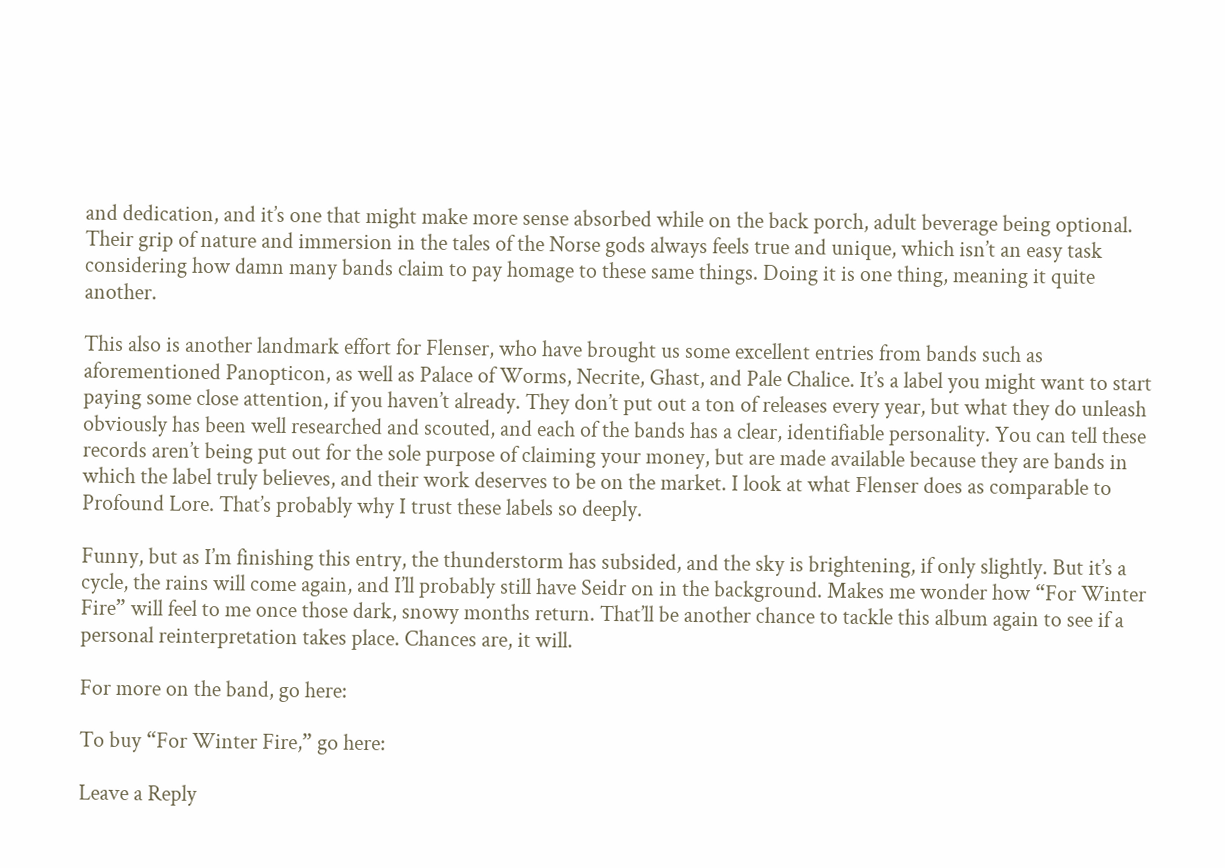and dedication, and it’s one that might make more sense absorbed while on the back porch, adult beverage being optional. Their grip of nature and immersion in the tales of the Norse gods always feels true and unique, which isn’t an easy task considering how damn many bands claim to pay homage to these same things. Doing it is one thing, meaning it quite another.

This also is another landmark effort for Flenser, who have brought us some excellent entries from bands such as aforementioned Panopticon, as well as Palace of Worms, Necrite, Ghast, and Pale Chalice. It’s a label you might want to start paying some close attention, if you haven’t already. They don’t put out a ton of releases every year, but what they do unleash obviously has been well researched and scouted, and each of the bands has a clear, identifiable personality. You can tell these records aren’t being put out for the sole purpose of claiming your money, but are made available because they are bands in which the label truly believes, and their work deserves to be on the market. I look at what Flenser does as comparable to Profound Lore. That’s probably why I trust these labels so deeply.

Funny, but as I’m finishing this entry, the thunderstorm has subsided, and the sky is brightening, if only slightly. But it’s a cycle, the rains will come again, and I’ll probably still have Seidr on in the background. Makes me wonder how “For Winter Fire” will feel to me once those dark, snowy months return. That’ll be another chance to tackle this album again to see if a personal reinterpretation takes place. Chances are, it will.

For more on the band, go here:

To buy “For Winter Fire,” go here:

Leave a Reply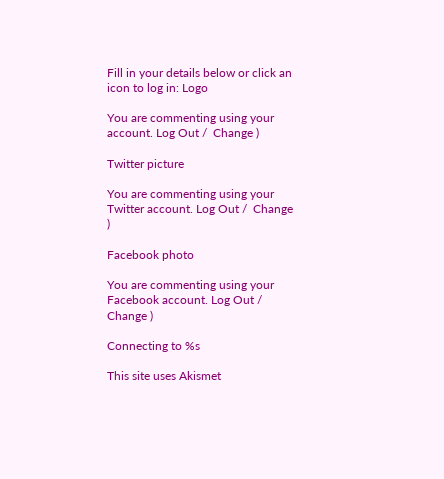Fill in your details below or click an icon to log in: Logo

You are commenting using your account. Log Out /  Change )

Twitter picture

You are commenting using your Twitter account. Log Out /  Change )

Facebook photo

You are commenting using your Facebook account. Log Out /  Change )

Connecting to %s

This site uses Akismet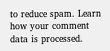to reduce spam. Learn how your comment data is processed.